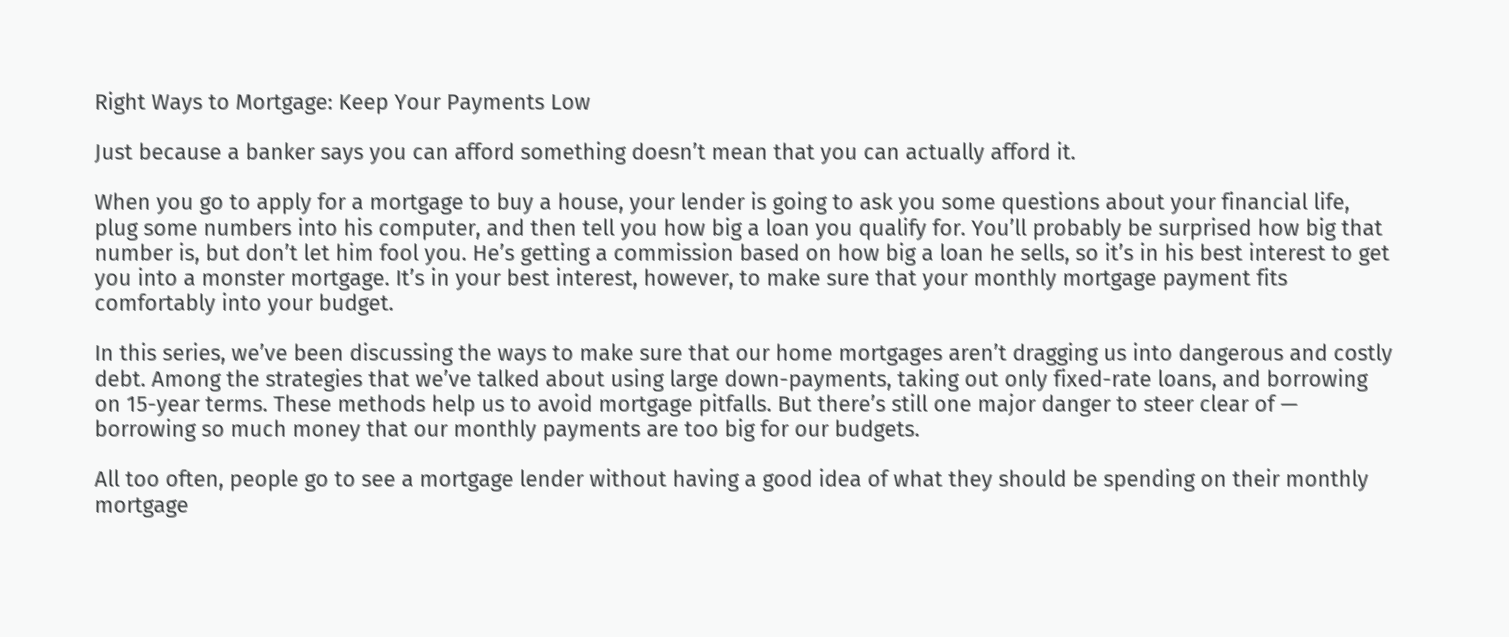Right Ways to Mortgage: Keep Your Payments Low

Just because a banker says you can afford something doesn’t mean that you can actually afford it.

When you go to apply for a mortgage to buy a house, your lender is going to ask you some questions about your financial life, plug some numbers into his computer, and then tell you how big a loan you qualify for. You’ll probably be surprised how big that number is, but don’t let him fool you. He’s getting a commission based on how big a loan he sells, so it’s in his best interest to get you into a monster mortgage. It’s in your best interest, however, to make sure that your monthly mortgage payment fits comfortably into your budget.

In this series, we’ve been discussing the ways to make sure that our home mortgages aren’t dragging us into dangerous and costly debt. Among the strategies that we’ve talked about using large down-payments, taking out only fixed-rate loans, and borrowing on 15-year terms. These methods help us to avoid mortgage pitfalls. But there’s still one major danger to steer clear of — borrowing so much money that our monthly payments are too big for our budgets.

All too often, people go to see a mortgage lender without having a good idea of what they should be spending on their monthly mortgage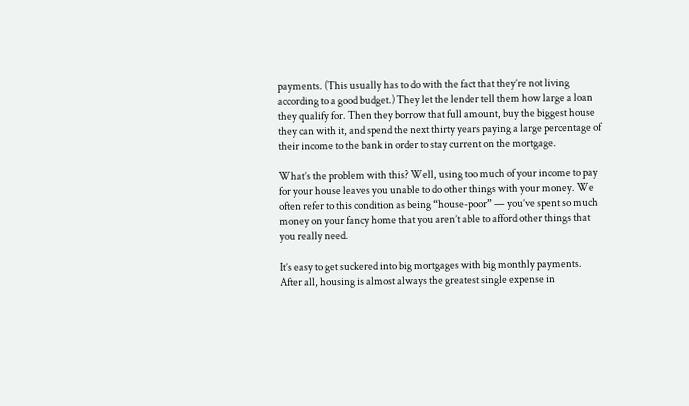payments. (This usually has to do with the fact that they’re not living according to a good budget.) They let the lender tell them how large a loan they qualify for. Then they borrow that full amount, buy the biggest house they can with it, and spend the next thirty years paying a large percentage of their income to the bank in order to stay current on the mortgage.

What’s the problem with this? Well, using too much of your income to pay for your house leaves you unable to do other things with your money. We often refer to this condition as being “house-poor” — you’ve spent so much money on your fancy home that you aren’t able to afford other things that you really need.

It’s easy to get suckered into big mortgages with big monthly payments. After all, housing is almost always the greatest single expense in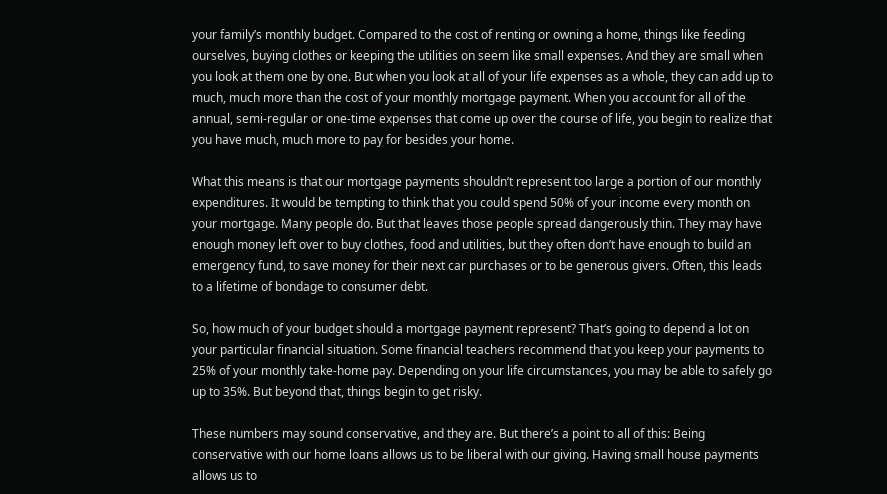your family’s monthly budget. Compared to the cost of renting or owning a home, things like feeding ourselves, buying clothes or keeping the utilities on seem like small expenses. And they are small when you look at them one by one. But when you look at all of your life expenses as a whole, they can add up to much, much more than the cost of your monthly mortgage payment. When you account for all of the annual, semi-regular or one-time expenses that come up over the course of life, you begin to realize that you have much, much more to pay for besides your home.

What this means is that our mortgage payments shouldn’t represent too large a portion of our monthly expenditures. It would be tempting to think that you could spend 50% of your income every month on your mortgage. Many people do. But that leaves those people spread dangerously thin. They may have enough money left over to buy clothes, food and utilities, but they often don’t have enough to build an emergency fund, to save money for their next car purchases or to be generous givers. Often, this leads to a lifetime of bondage to consumer debt.

So, how much of your budget should a mortgage payment represent? That’s going to depend a lot on your particular financial situation. Some financial teachers recommend that you keep your payments to 25% of your monthly take-home pay. Depending on your life circumstances, you may be able to safely go up to 35%. But beyond that, things begin to get risky.

These numbers may sound conservative, and they are. But there’s a point to all of this: Being conservative with our home loans allows us to be liberal with our giving. Having small house payments allows us to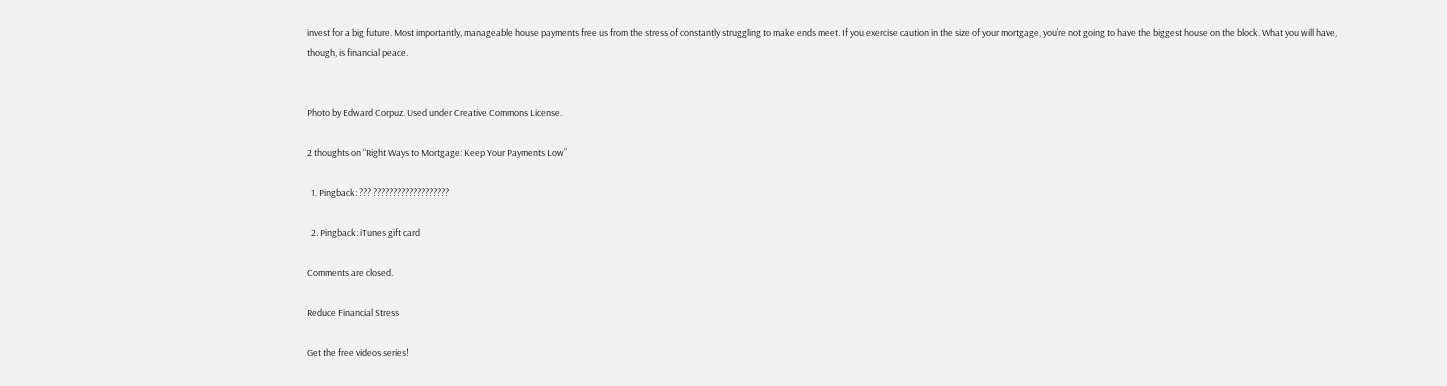invest for a big future. Most importantly, manageable house payments free us from the stress of constantly struggling to make ends meet. If you exercise caution in the size of your mortgage, you’re not going to have the biggest house on the block. What you will have, though, is financial peace.


Photo by Edward Corpuz. Used under Creative Commons License.

2 thoughts on “Right Ways to Mortgage: Keep Your Payments Low”

  1. Pingback: ??? ???????????????????

  2. Pingback: iTunes gift card

Comments are closed.

Reduce Financial Stress

Get the free videos series!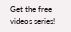Get the free videos series!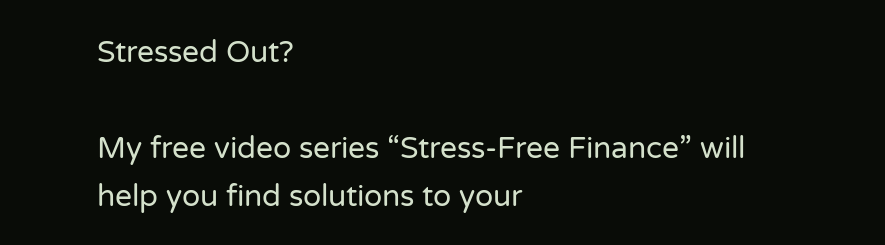Stressed Out?

My free video series “Stress-Free Finance” will help you find solutions to your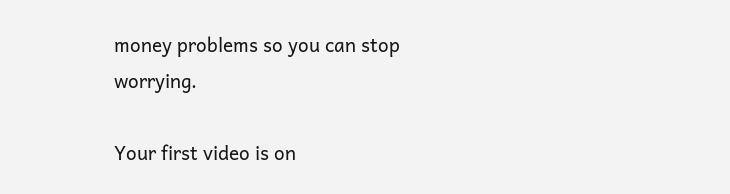money problems so you can stop worrying.

Your first video is on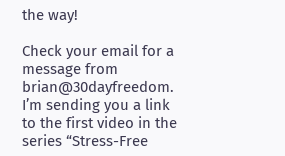the way!

Check your email for a message from brian@30dayfreedom. I’m sending you a link to the first video in the series “Stress-Free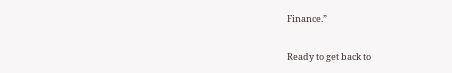Finance.”

Ready to get back to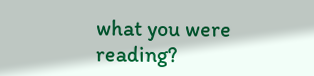what you were reading?